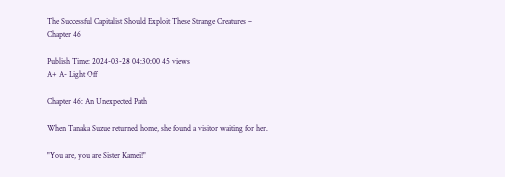The Successful Capitalist Should Exploit These Strange Creatures – Chapter 46

Publish Time: 2024-03-28 04:30:00 45 views
A+ A- Light Off

Chapter 46: An Unexpected Path

When Tanaka Suzue returned home, she found a visitor waiting for her.

"You are, you are Sister Kamei!"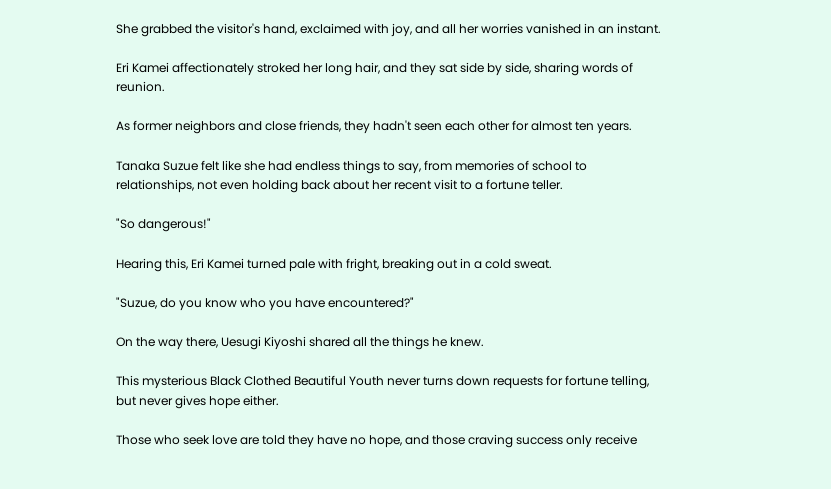She grabbed the visitor's hand, exclaimed with joy, and all her worries vanished in an instant.

Eri Kamei affectionately stroked her long hair, and they sat side by side, sharing words of reunion.

As former neighbors and close friends, they hadn't seen each other for almost ten years.

Tanaka Suzue felt like she had endless things to say, from memories of school to relationships, not even holding back about her recent visit to a fortune teller.

"So dangerous!"

Hearing this, Eri Kamei turned pale with fright, breaking out in a cold sweat.

"Suzue, do you know who you have encountered?"

On the way there, Uesugi Kiyoshi shared all the things he knew.

This mysterious Black Clothed Beautiful Youth never turns down requests for fortune telling, but never gives hope either.

Those who seek love are told they have no hope, and those craving success only receive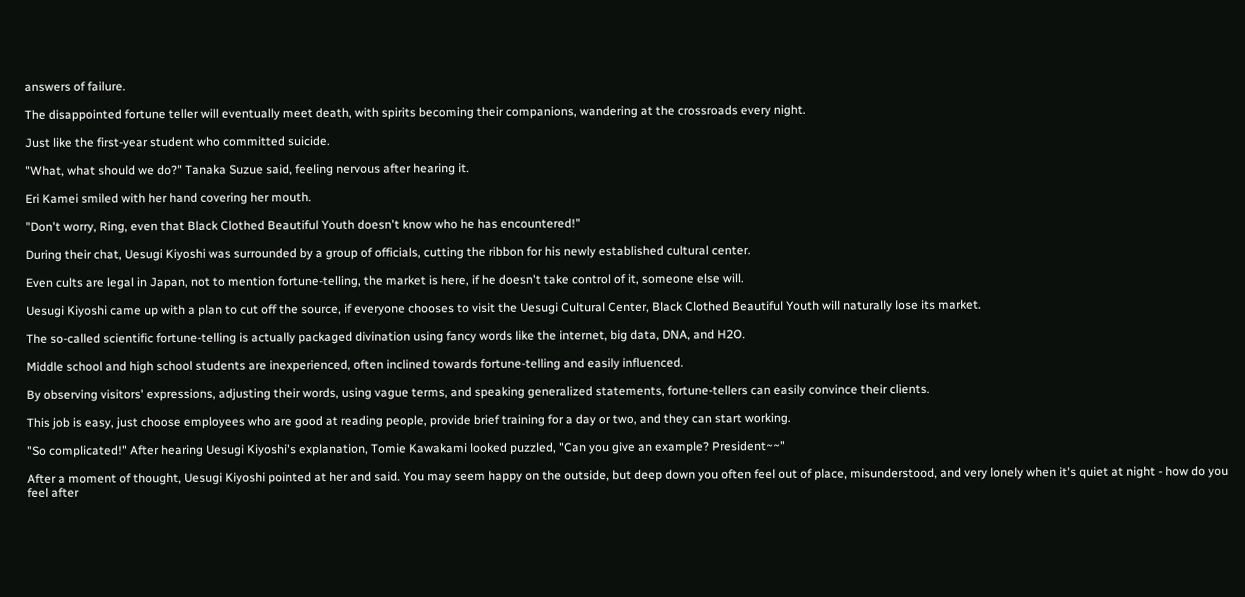answers of failure.

The disappointed fortune teller will eventually meet death, with spirits becoming their companions, wandering at the crossroads every night.

Just like the first-year student who committed suicide.

"What, what should we do?" Tanaka Suzue said, feeling nervous after hearing it.

Eri Kamei smiled with her hand covering her mouth.

"Don't worry, Ring, even that Black Clothed Beautiful Youth doesn't know who he has encountered!"

During their chat, Uesugi Kiyoshi was surrounded by a group of officials, cutting the ribbon for his newly established cultural center.

Even cults are legal in Japan, not to mention fortune-telling, the market is here, if he doesn't take control of it, someone else will.

Uesugi Kiyoshi came up with a plan to cut off the source, if everyone chooses to visit the Uesugi Cultural Center, Black Clothed Beautiful Youth will naturally lose its market.

The so-called scientific fortune-telling is actually packaged divination using fancy words like the internet, big data, DNA, and H2O.

Middle school and high school students are inexperienced, often inclined towards fortune-telling and easily influenced.

By observing visitors' expressions, adjusting their words, using vague terms, and speaking generalized statements, fortune-tellers can easily convince their clients.

This job is easy, just choose employees who are good at reading people, provide brief training for a day or two, and they can start working.

"So complicated!" After hearing Uesugi Kiyoshi's explanation, Tomie Kawakami looked puzzled, "Can you give an example? President~~"

After a moment of thought, Uesugi Kiyoshi pointed at her and said. You may seem happy on the outside, but deep down you often feel out of place, misunderstood, and very lonely when it's quiet at night - how do you feel after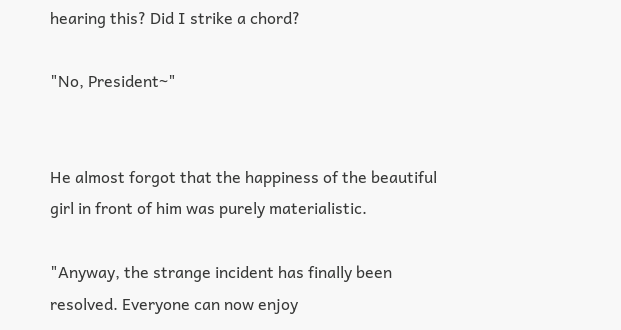hearing this? Did I strike a chord?

"No, President~"


He almost forgot that the happiness of the beautiful girl in front of him was purely materialistic.

"Anyway, the strange incident has finally been resolved. Everyone can now enjoy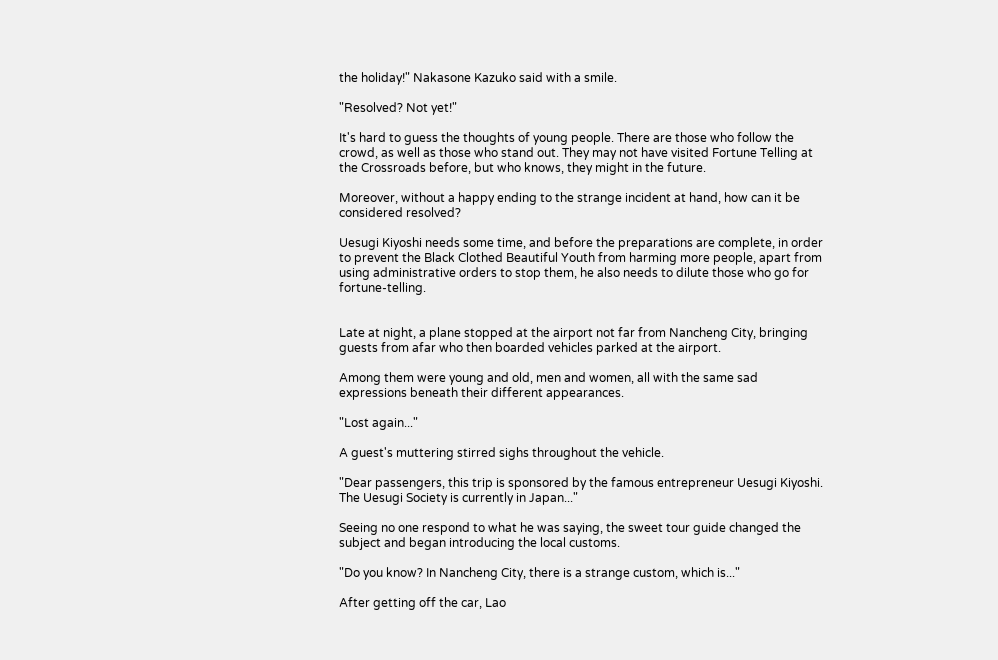the holiday!" Nakasone Kazuko said with a smile.

"Resolved? Not yet!"

It's hard to guess the thoughts of young people. There are those who follow the crowd, as well as those who stand out. They may not have visited Fortune Telling at the Crossroads before, but who knows, they might in the future.

Moreover, without a happy ending to the strange incident at hand, how can it be considered resolved?

Uesugi Kiyoshi needs some time, and before the preparations are complete, in order to prevent the Black Clothed Beautiful Youth from harming more people, apart from using administrative orders to stop them, he also needs to dilute those who go for fortune-telling.


Late at night, a plane stopped at the airport not far from Nancheng City, bringing guests from afar who then boarded vehicles parked at the airport.

Among them were young and old, men and women, all with the same sad expressions beneath their different appearances.

"Lost again..."

A guest's muttering stirred sighs throughout the vehicle.

"Dear passengers, this trip is sponsored by the famous entrepreneur Uesugi Kiyoshi. The Uesugi Society is currently in Japan..."

Seeing no one respond to what he was saying, the sweet tour guide changed the subject and began introducing the local customs.

"Do you know? In Nancheng City, there is a strange custom, which is..."

After getting off the car, Lao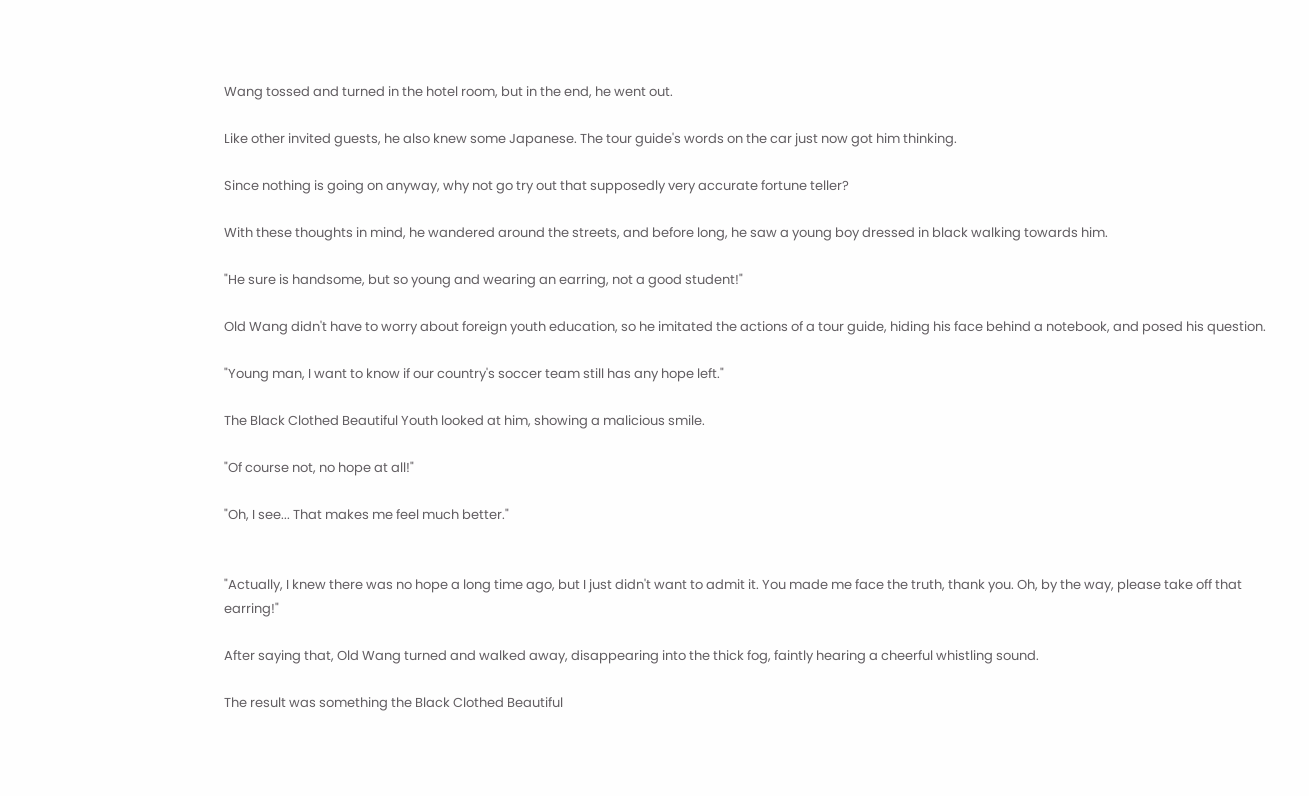Wang tossed and turned in the hotel room, but in the end, he went out.

Like other invited guests, he also knew some Japanese. The tour guide's words on the car just now got him thinking.

Since nothing is going on anyway, why not go try out that supposedly very accurate fortune teller?

With these thoughts in mind, he wandered around the streets, and before long, he saw a young boy dressed in black walking towards him.

"He sure is handsome, but so young and wearing an earring, not a good student!"

Old Wang didn't have to worry about foreign youth education, so he imitated the actions of a tour guide, hiding his face behind a notebook, and posed his question.

"Young man, I want to know if our country's soccer team still has any hope left."

The Black Clothed Beautiful Youth looked at him, showing a malicious smile.

"Of course not, no hope at all!"

"Oh, I see... That makes me feel much better."


"Actually, I knew there was no hope a long time ago, but I just didn't want to admit it. You made me face the truth, thank you. Oh, by the way, please take off that earring!"

After saying that, Old Wang turned and walked away, disappearing into the thick fog, faintly hearing a cheerful whistling sound.

The result was something the Black Clothed Beautiful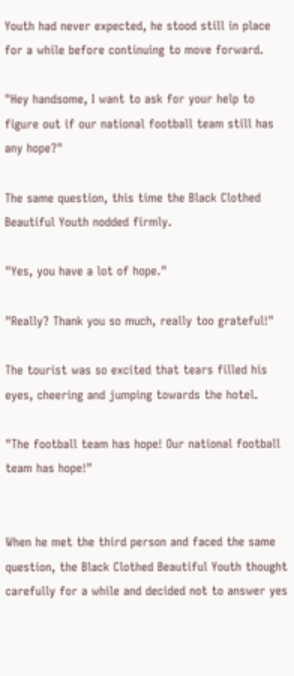Youth had never expected, he stood still in place for a while before continuing to move forward.

"Hey handsome, I want to ask for your help to figure out if our national football team still has any hope?"

The same question, this time the Black Clothed Beautiful Youth nodded firmly.

"Yes, you have a lot of hope."

"Really? Thank you so much, really too grateful!"

The tourist was so excited that tears filled his eyes, cheering and jumping towards the hotel.

"The football team has hope! Our national football team has hope!"


When he met the third person and faced the same question, the Black Clothed Beautiful Youth thought carefully for a while and decided not to answer yes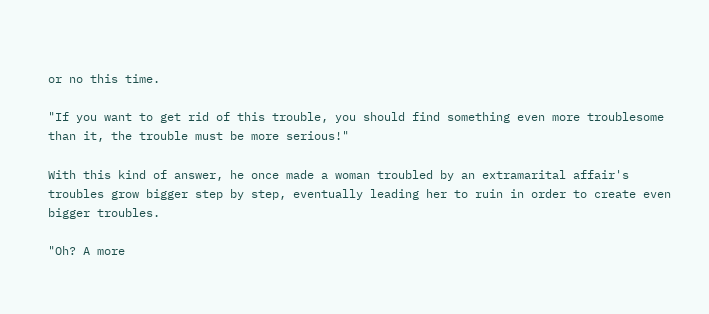or no this time.

"If you want to get rid of this trouble, you should find something even more troublesome than it, the trouble must be more serious!"

With this kind of answer, he once made a woman troubled by an extramarital affair's troubles grow bigger step by step, eventually leading her to ruin in order to create even bigger troubles.

"Oh? A more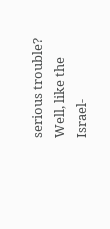serious trouble? Well, like the Israel-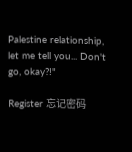Palestine relationship, let me tell you... Don't go, okay?!"

Register 忘记密码